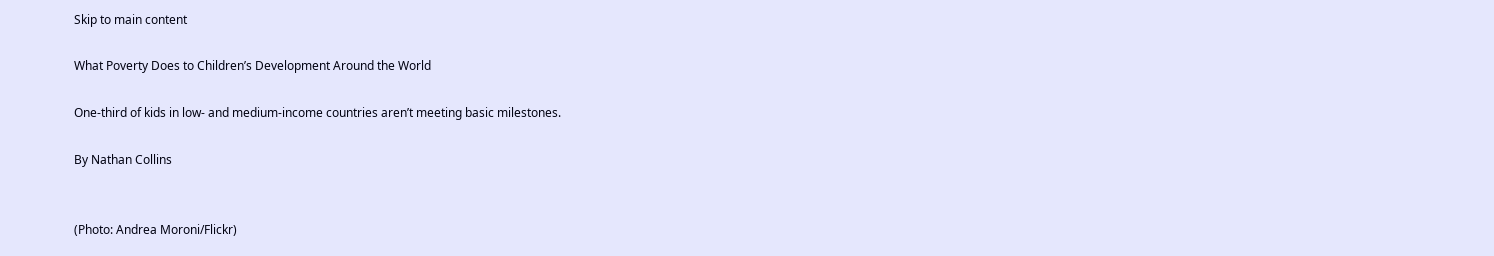Skip to main content

What Poverty Does to Children’s Development Around the World

One-third of kids in low- and medium-income countries aren’t meeting basic milestones.

By Nathan Collins


(Photo: Andrea Moroni/Flickr)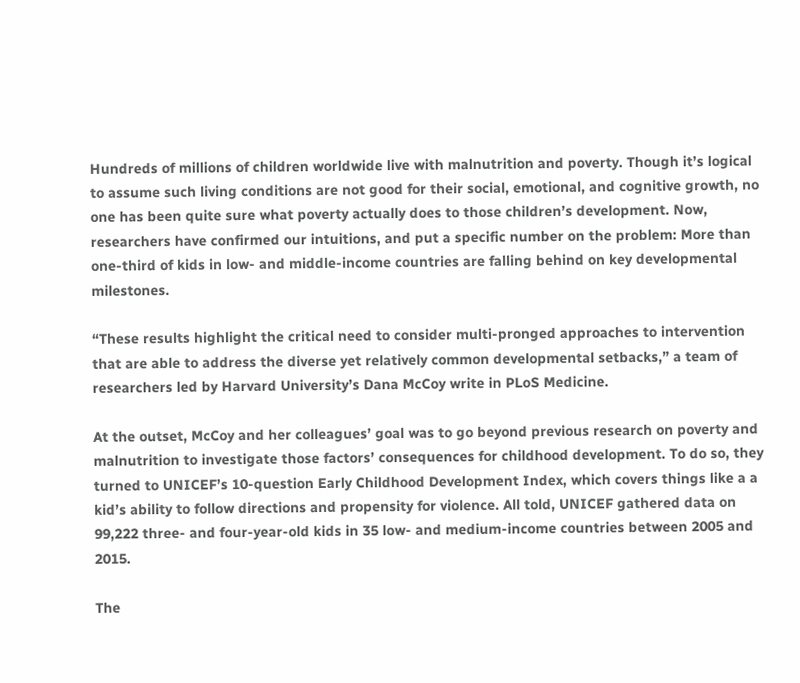Hundreds of millions of children worldwide live with malnutrition and poverty. Though it’s logical to assume such living conditions are not good for their social, emotional, and cognitive growth, no one has been quite sure what poverty actually does to those children’s development. Now, researchers have confirmed our intuitions, and put a specific number on the problem: More than one-third of kids in low- and middle-income countries are falling behind on key developmental milestones.

“These results highlight the critical need to consider multi-pronged approaches to intervention that are able to address the diverse yet relatively common developmental setbacks,” a team of researchers led by Harvard University’s Dana McCoy write in PLoS Medicine.

At the outset, McCoy and her colleagues’ goal was to go beyond previous research on poverty and malnutrition to investigate those factors’ consequences for childhood development. To do so, they turned to UNICEF’s 10-question Early Childhood Development Index, which covers things like a a kid’s ability to follow directions and propensity for violence. All told, UNICEF gathered data on 99,222 three- and four-year-old kids in 35 low- and medium-income countries between 2005 and 2015.

The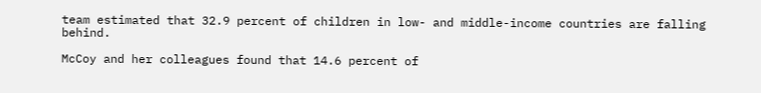team estimated that 32.9 percent of children in low- and middle-income countries are falling behind.

McCoy and her colleagues found that 14.6 percent of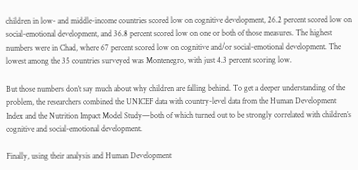children in low- and middle-income countries scored low on cognitive development, 26.2 percent scored low on social-emotional development, and 36.8 percent scored low on one or both of those measures. The highest numbers were in Chad, where 67 percent scored low on cognitive and/or social-emotional development. The lowest among the 35 countries surveyed was Montenegro, with just 4.3 percent scoring low.

But those numbers don’t say much about why children are falling behind. To get a deeper understanding of the problem, the researchers combined the UNICEF data with country-level data from the Human Development Index and the Nutrition Impact Model Study—both of which turned out to be strongly correlated with children’s cognitive and social-emotional development.

Finally, using their analysis and Human Development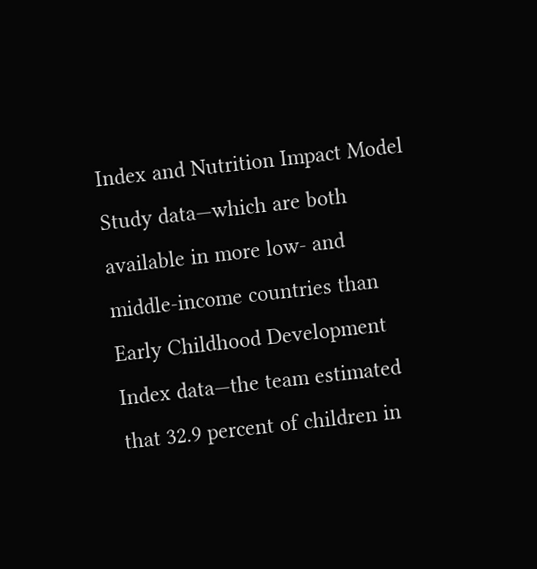Index and Nutrition Impact Model Study data—which are both available in more low- and middle-income countries than Early Childhood Development Index data—the team estimated that 32.9 percent of children in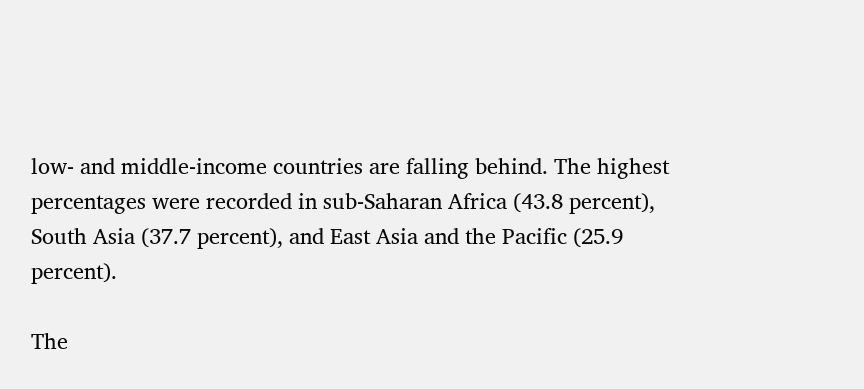low- and middle-income countries are falling behind. The highest percentages were recorded in sub-Saharan Africa (43.8 percent), South Asia (37.7 percent), and East Asia and the Pacific (25.9 percent).

The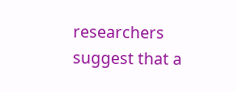researchers suggest that a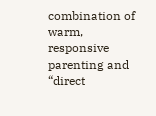combination of warm, responsive parenting and “direct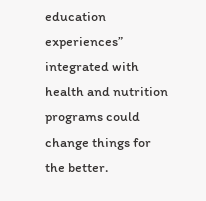education experiences” integrated with health and nutrition programs could change things for the better.